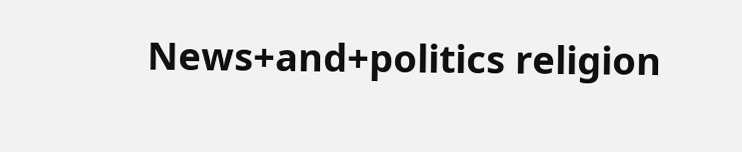News+and+politics religion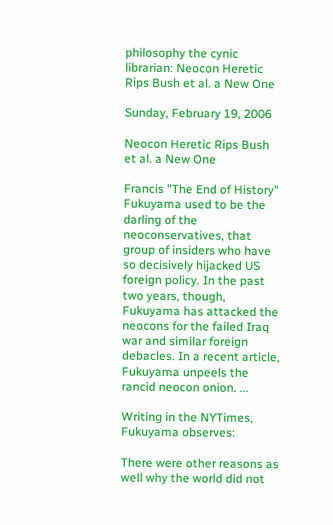philosophy the cynic librarian: Neocon Heretic Rips Bush et al. a New One

Sunday, February 19, 2006

Neocon Heretic Rips Bush et al. a New One

Francis "The End of History" Fukuyama used to be the darling of the neoconservatives, that group of insiders who have so decisively hijacked US foreign policy. In the past two years, though, Fukuyama has attacked the neocons for the failed Iraq war and similar foreign debacles. In a recent article, Fukuyama unpeels the rancid neocon onion. ...

Writing in the NYTimes, Fukuyama observes:

There were other reasons as well why the world did not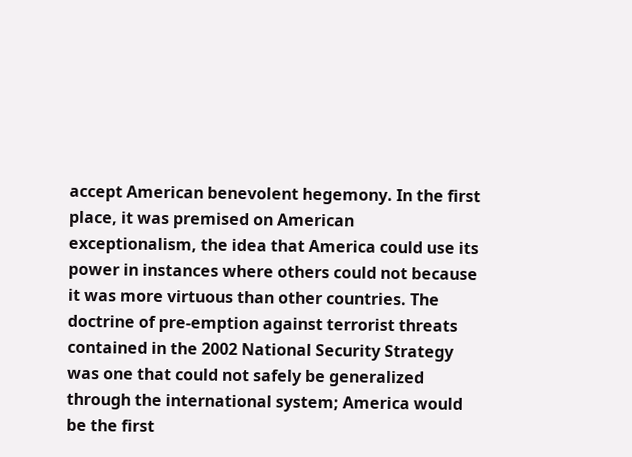accept American benevolent hegemony. In the first place, it was premised on American exceptionalism, the idea that America could use its power in instances where others could not because it was more virtuous than other countries. The doctrine of pre-emption against terrorist threats contained in the 2002 National Security Strategy was one that could not safely be generalized through the international system; America would be the first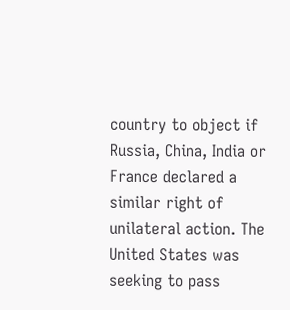country to object if Russia, China, India or France declared a similar right of unilateral action. The United States was seeking to pass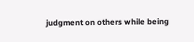judgment on others while being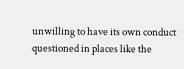unwilling to have its own conduct questioned in places like the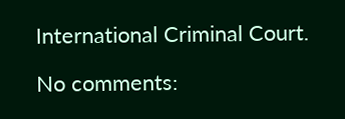International Criminal Court.

No comments: